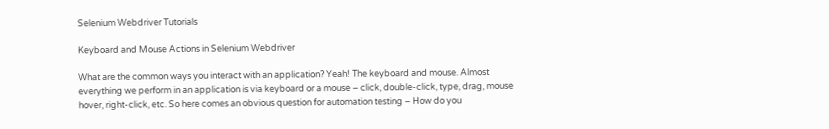Selenium Webdriver Tutorials

Keyboard and Mouse Actions in Selenium Webdriver

What are the common ways you interact with an application? Yeah! The keyboard and mouse. Almost everything we perform in an application is via keyboard or a mouse – click, double-click, type, drag, mouse hover, right-click, etc. So here comes an obvious question for automation testing – How do you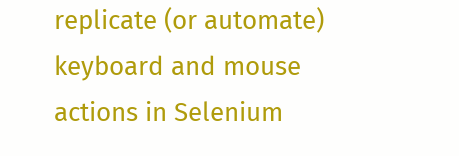replicate (or automate) keyboard and mouse actions in Selenium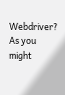Webdriver? As you might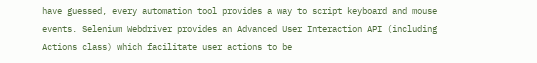have guessed, every automation tool provides a way to script keyboard and mouse events. Selenium Webdriver provides an Advanced User Interaction API (including Actions class) which facilitate user actions to be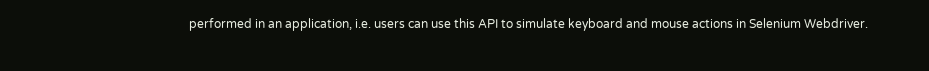performed in an application, i.e. users can use this API to simulate keyboard and mouse actions in Selenium Webdriver.